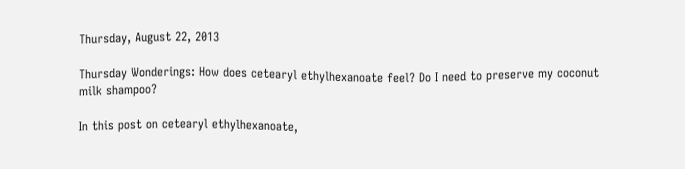Thursday, August 22, 2013

Thursday Wonderings: How does cetearyl ethylhexanoate feel? Do I need to preserve my coconut milk shampoo?

In this post on cetearyl ethylhexanoate,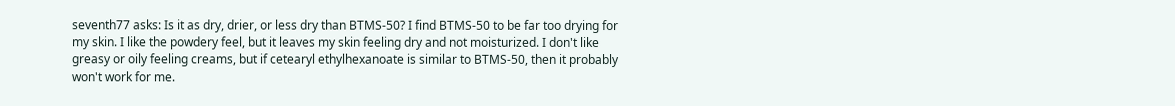seventh77 asks: Is it as dry, drier, or less dry than BTMS-50? I find BTMS-50 to be far too drying for my skin. I like the powdery feel, but it leaves my skin feeling dry and not moisturized. I don't like greasy or oily feeling creams, but if cetearyl ethylhexanoate is similar to BTMS-50, then it probably won't work for me.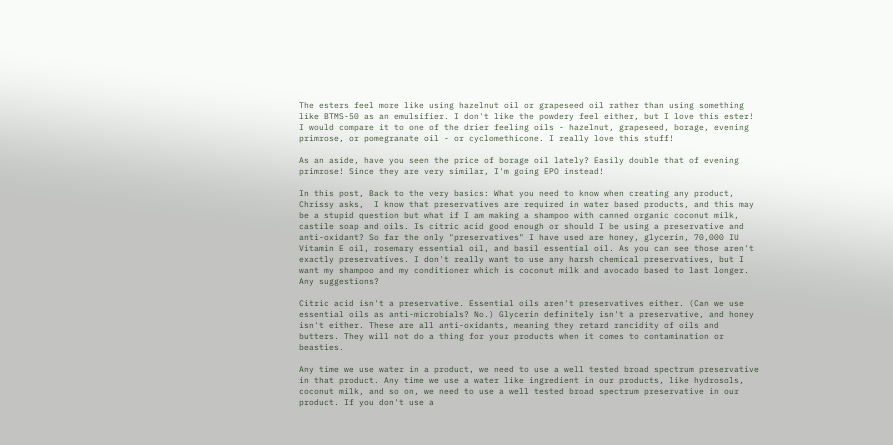The esters feel more like using hazelnut oil or grapeseed oil rather than using something like BTMS-50 as an emulsifier. I don't like the powdery feel either, but I love this ester! I would compare it to one of the drier feeling oils - hazelnut, grapeseed, borage, evening primrose, or pomegranate oil - or cyclomethicone. I really love this stuff!

As an aside, have you seen the price of borage oil lately? Easily double that of evening primrose! Since they are very similar, I'm going EPO instead!

In this post, Back to the very basics: What you need to know when creating any product, Chrissy asks,  I know that preservatives are required in water based products, and this may be a stupid question but what if I am making a shampoo with canned organic coconut milk, castile soap and oils. Is citric acid good enough or should I be using a preservative and anti-oxidant? So far the only "preservatives" I have used are honey, glycerin, 70,000 IU Vitamin E oil, rosemary essential oil, and basil essential oil. As you can see those aren't exactly preservatives. I don't really want to use any harsh chemical preservatives, but I want my shampoo and my conditioner which is coconut milk and avocado based to last longer. Any suggestions?

Citric acid isn't a preservative. Essential oils aren't preservatives either. (Can we use essential oils as anti-microbials? No.) Glycerin definitely isn't a preservative, and honey isn't either. These are all anti-oxidants, meaning they retard rancidity of oils and butters. They will not do a thing for your products when it comes to contamination or beasties.

Any time we use water in a product, we need to use a well tested broad spectrum preservative in that product. Any time we use a water like ingredient in our products, like hydrosols, coconut milk, and so on, we need to use a well tested broad spectrum preservative in our product. If you don't use a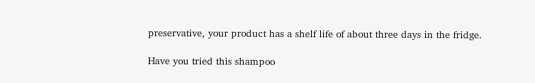preservative, your product has a shelf life of about three days in the fridge.

Have you tried this shampoo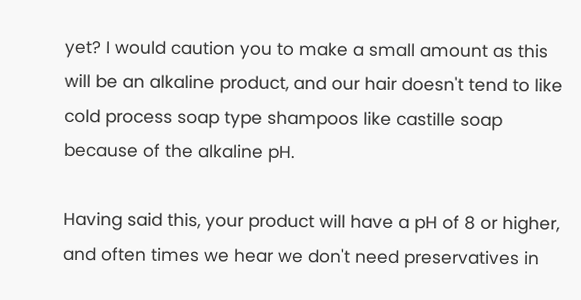yet? I would caution you to make a small amount as this will be an alkaline product, and our hair doesn't tend to like cold process soap type shampoos like castille soap because of the alkaline pH.

Having said this, your product will have a pH of 8 or higher, and often times we hear we don't need preservatives in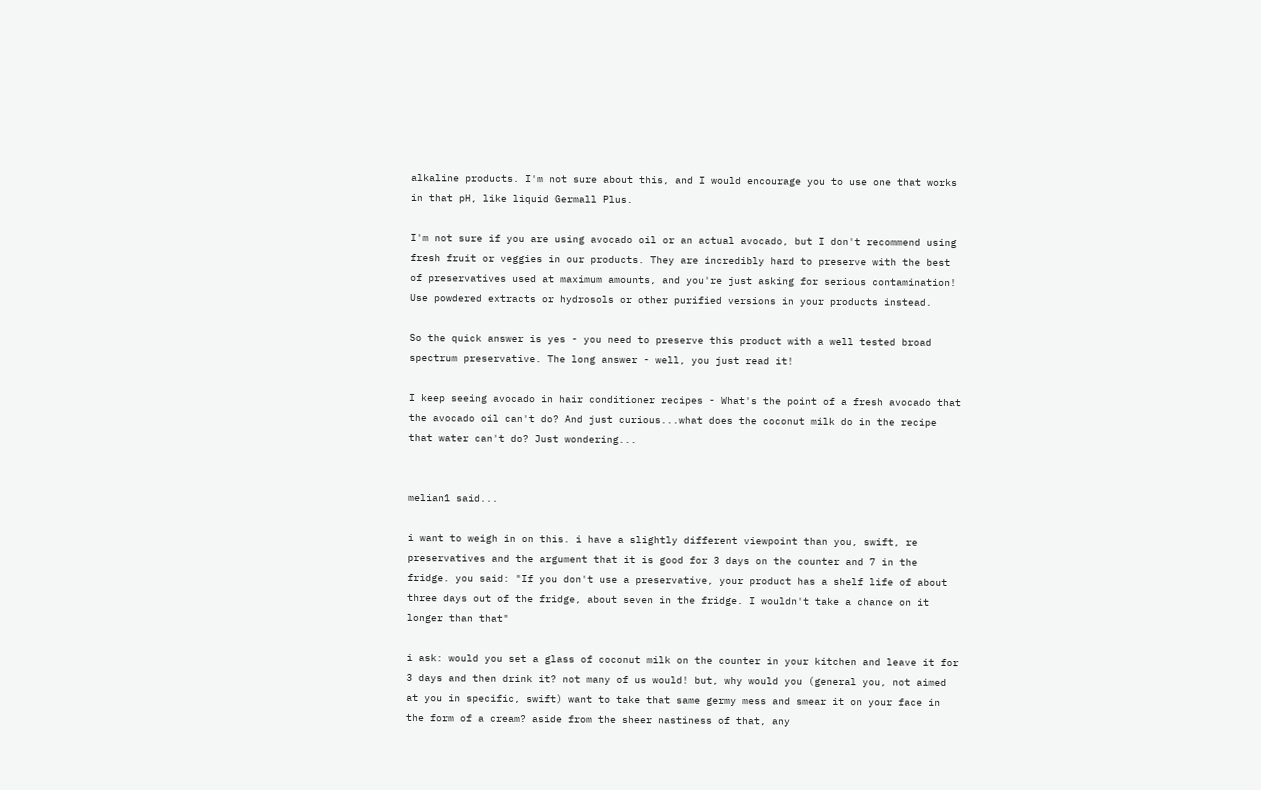alkaline products. I'm not sure about this, and I would encourage you to use one that works in that pH, like liquid Germall Plus.

I'm not sure if you are using avocado oil or an actual avocado, but I don't recommend using fresh fruit or veggies in our products. They are incredibly hard to preserve with the best of preservatives used at maximum amounts, and you're just asking for serious contamination! Use powdered extracts or hydrosols or other purified versions in your products instead.

So the quick answer is yes - you need to preserve this product with a well tested broad spectrum preservative. The long answer - well, you just read it!

I keep seeing avocado in hair conditioner recipes - What's the point of a fresh avocado that the avocado oil can't do? And just curious...what does the coconut milk do in the recipe that water can't do? Just wondering...


melian1 said...

i want to weigh in on this. i have a slightly different viewpoint than you, swift, re preservatives and the argument that it is good for 3 days on the counter and 7 in the fridge. you said: "If you don't use a preservative, your product has a shelf life of about three days out of the fridge, about seven in the fridge. I wouldn't take a chance on it longer than that"

i ask: would you set a glass of coconut milk on the counter in your kitchen and leave it for 3 days and then drink it? not many of us would! but, why would you (general you, not aimed at you in specific, swift) want to take that same germy mess and smear it on your face in the form of a cream? aside from the sheer nastiness of that, any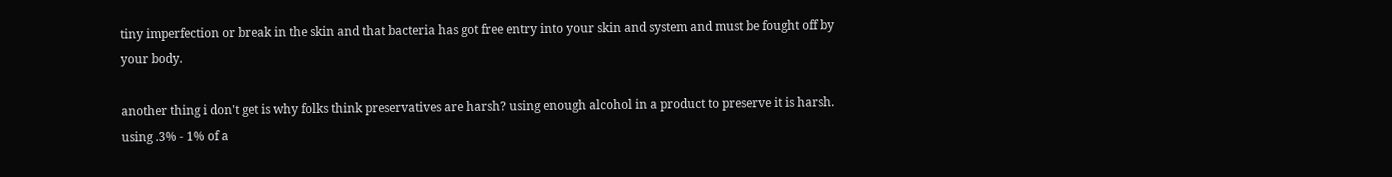tiny imperfection or break in the skin and that bacteria has got free entry into your skin and system and must be fought off by your body.

another thing i don't get is why folks think preservatives are harsh? using enough alcohol in a product to preserve it is harsh. using .3% - 1% of a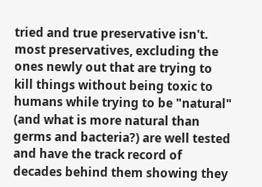tried and true preservative isn't. most preservatives, excluding the ones newly out that are trying to kill things without being toxic to humans while trying to be "natural" (and what is more natural than germs and bacteria?) are well tested and have the track record of decades behind them showing they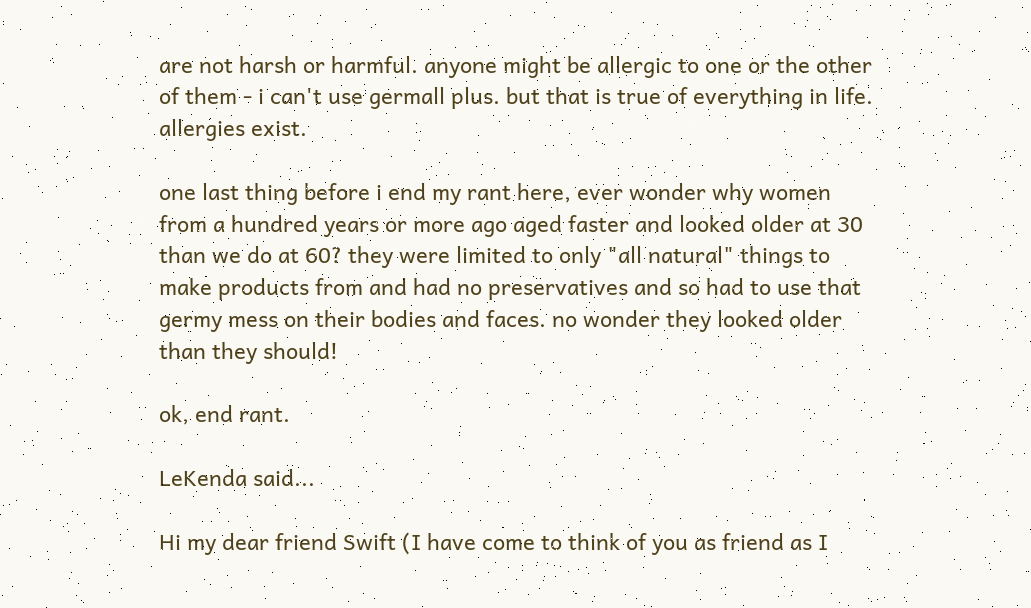are not harsh or harmful. anyone might be allergic to one or the other of them - i can't use germall plus. but that is true of everything in life. allergies exist.

one last thing before i end my rant here, ever wonder why women from a hundred years or more ago aged faster and looked older at 30 than we do at 60? they were limited to only "all natural" things to make products from and had no preservatives and so had to use that germy mess on their bodies and faces. no wonder they looked older than they should!

ok, end rant.

LeKenda said...

Hi my dear friend Swift (I have come to think of you as friend as I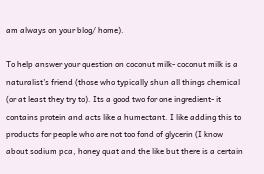am always on your blog/ home).

To help answer your question on coconut milk- coconut milk is a naturalist's friend (those who typically shun all things chemical (or at least they try to). Its a good two for one ingredient- it contains protein and acts like a humectant. I like adding this to products for people who are not too fond of glycerin (I know about sodium pca, honey quat and the like but there is a certain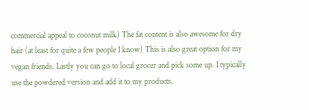commercial appeal to coconut milk) The fat content is also awesome for dry hair (at least for quite a few people I know) This is also great option for my vegan friends. Lastly you can go to local grocer and pick some up. I typically use the powdered version and add it to my products.